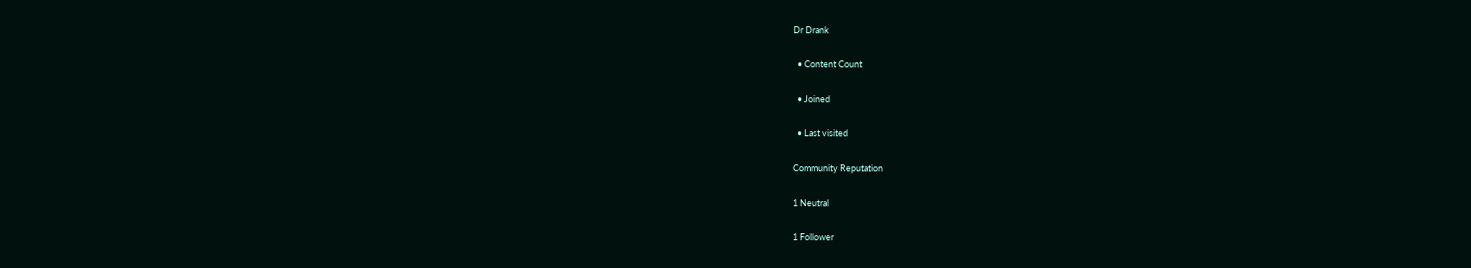Dr Drank

  • Content Count

  • Joined

  • Last visited

Community Reputation

1 Neutral

1 Follower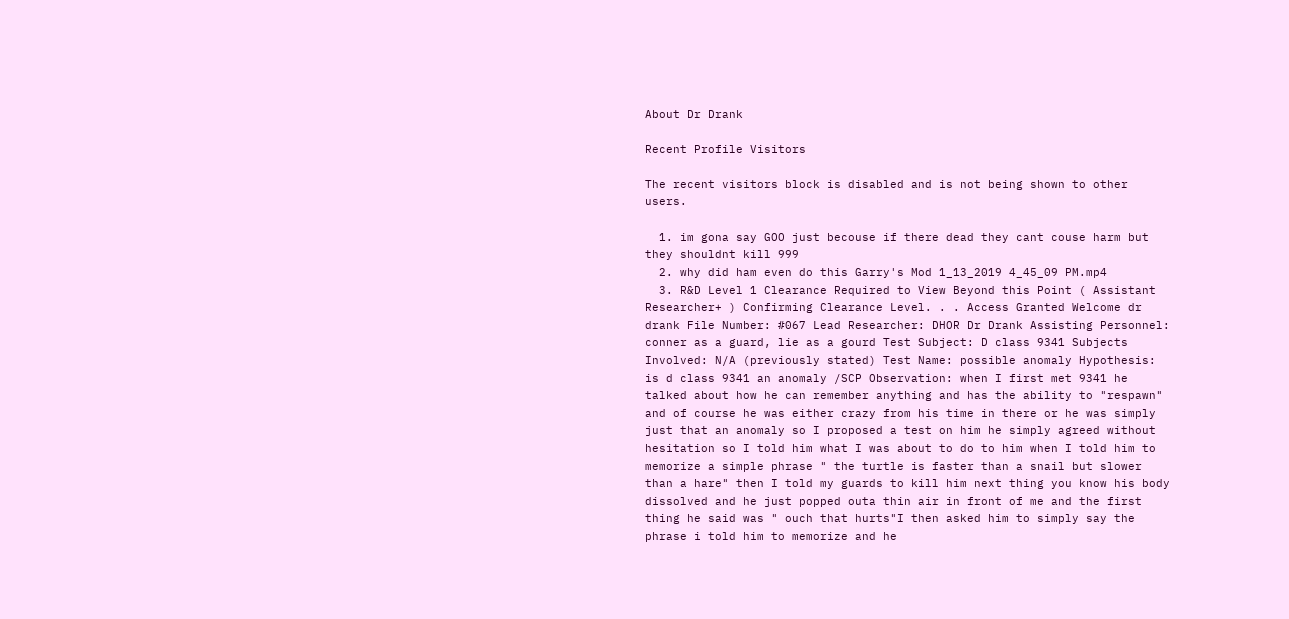About Dr Drank

Recent Profile Visitors

The recent visitors block is disabled and is not being shown to other users.

  1. im gona say GOO just becouse if there dead they cant couse harm but they shouldnt kill 999
  2. why did ham even do this Garry's Mod 1_13_2019 4_45_09 PM.mp4
  3. R&D Level 1 Clearance Required to View Beyond this Point ( Assistant Researcher+ ) Confirming Clearance Level. . . Access Granted Welcome dr drank File Number: #067 Lead Researcher: DHOR Dr Drank Assisting Personnel: conner as a guard, lie as a gourd Test Subject: D class 9341 Subjects Involved: N/A (previously stated) Test Name: possible anomaly Hypothesis: is d class 9341 an anomaly /SCP Observation: when I first met 9341 he talked about how he can remember anything and has the ability to "respawn" and of course he was either crazy from his time in there or he was simply just that an anomaly so I proposed a test on him he simply agreed without hesitation so I told him what I was about to do to him when I told him to memorize a simple phrase " the turtle is faster than a snail but slower than a hare" then I told my guards to kill him next thing you know his body dissolved and he just popped outa thin air in front of me and the first thing he said was " ouch that hurts"I then asked him to simply say the phrase i told him to memorize and he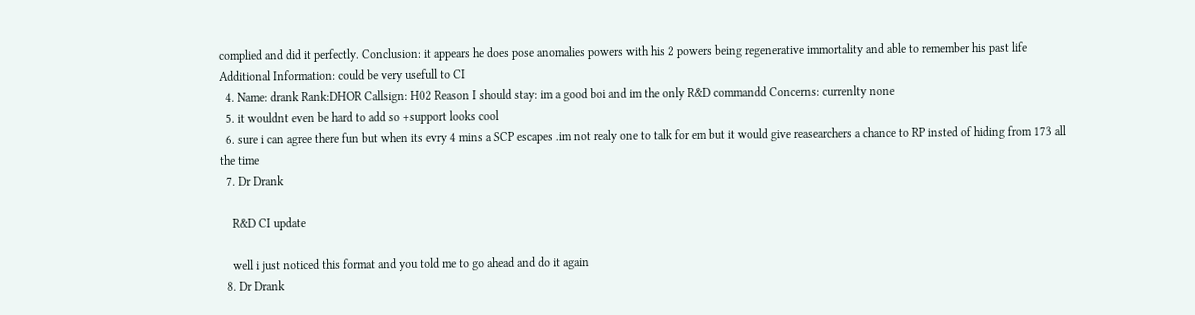complied and did it perfectly. Conclusion: it appears he does pose anomalies powers with his 2 powers being regenerative immortality and able to remember his past life Additional Information: could be very usefull to CI
  4. Name: drank Rank:DHOR Callsign: H02 Reason I should stay: im a good boi and im the only R&D commandd Concerns: currenlty none
  5. it wouldnt even be hard to add so +support looks cool
  6. sure i can agree there fun but when its evry 4 mins a SCP escapes .im not realy one to talk for em but it would give reasearchers a chance to RP insted of hiding from 173 all the time
  7. Dr Drank

    R&D CI update

    well i just noticed this format and you told me to go ahead and do it again
  8. Dr Drank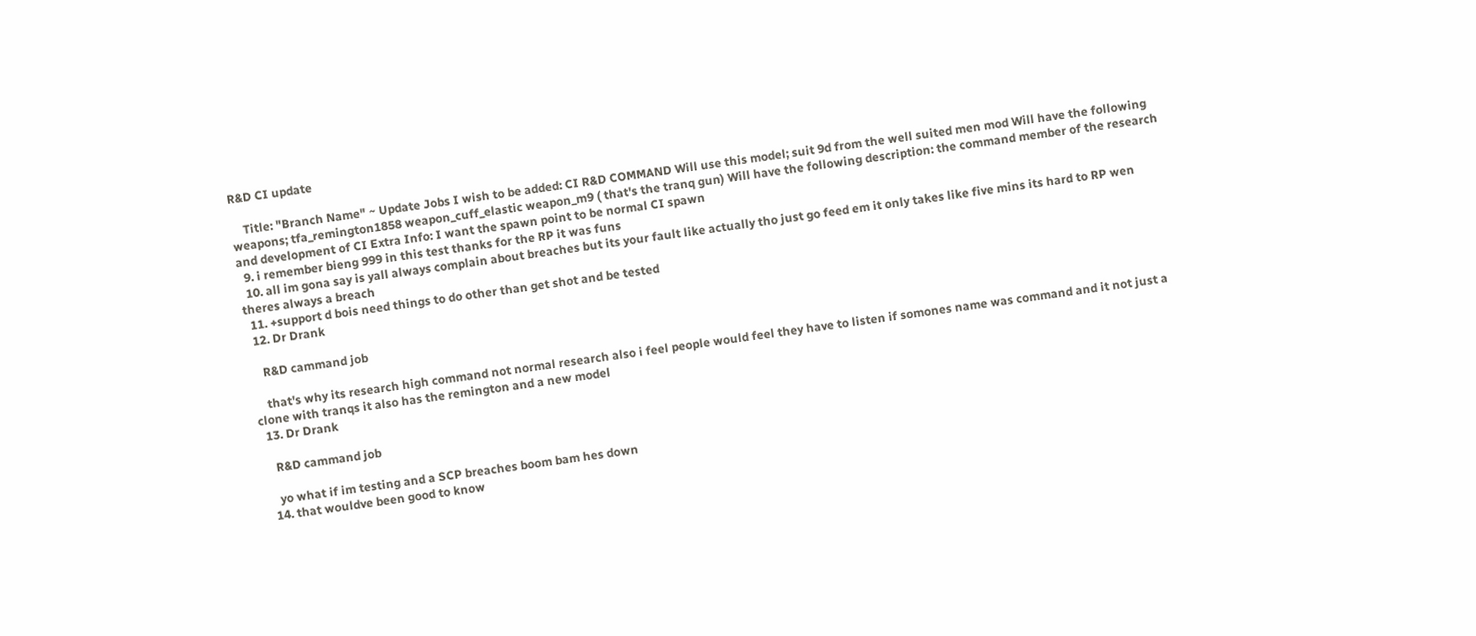R&D CI update

    Title: "Branch Name" ~ Update Jobs I wish to be added: CI R&D COMMAND Will use this model; suit 9d from the well suited men mod Will have the following weapons; tfa_remington1858 weapon_cuff_elastic weapon_m9 ( that's the tranq gun) Will have the following description: the command member of the research and development of CI Extra Info: I want the spawn point to be normal CI spawn
  9. i remember bieng 999 in this test thanks for the RP it was funs
  10. all im gona say is yall always complain about breaches but its your fault like actually tho just go feed em it only takes like five mins its hard to RP wen theres always a breach
  11. +support d bois need things to do other than get shot and be tested
  12. Dr Drank

    R&D cammand job

    that's why its research high command not normal research also i feel people would feel they have to listen if somones name was command and it not just a clone with tranqs it also has the remington and a new model
  13. Dr Drank

    R&D cammand job

    yo what if im testing and a SCP breaches boom bam hes down
  14. that wouldve been good to know